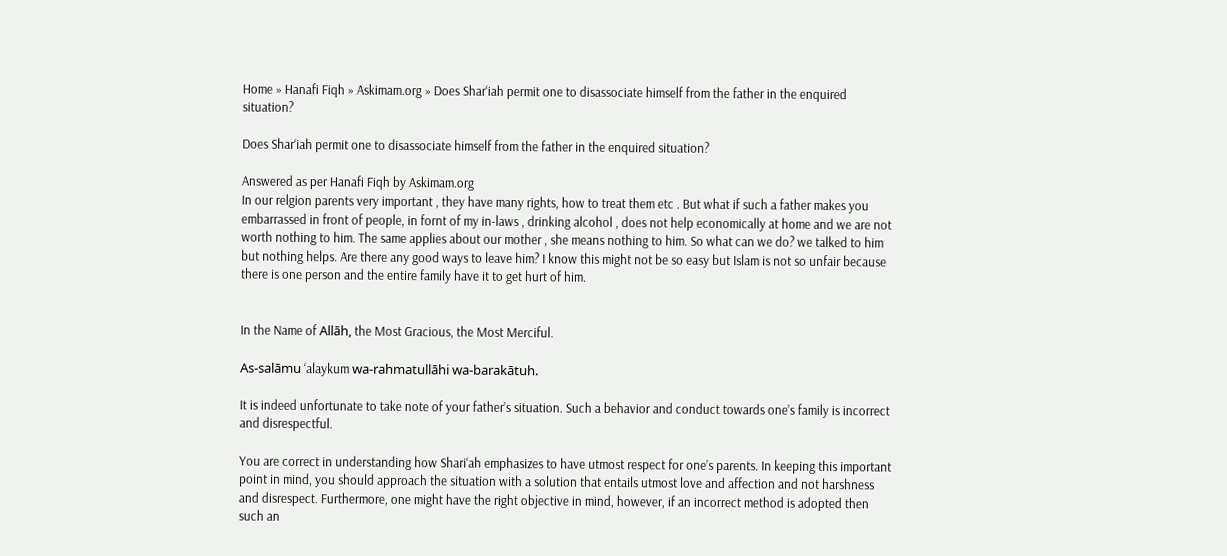Home » Hanafi Fiqh » Askimam.org » Does Shar‘iah permit one to disassociate himself from the father in the enquired situation?

Does Shar‘iah permit one to disassociate himself from the father in the enquired situation?

Answered as per Hanafi Fiqh by Askimam.org
In our relgion parents very important , they have many rights, how to treat them etc . But what if such a father makes you embarrassed in front of people, in fornt of my in-laws , drinking alcohol , does not help economically at home and we are not worth nothing to him. The same applies about our mother , she means nothing to him. So what can we do? we talked to him but nothing helps. Are there any good ways to leave him? I know this might not be so easy but Islam is not so unfair because there is one person and the entire family have it to get hurt of him.


In the Name of Allāh, the Most Gracious, the Most Merciful.

As-salāmu ‘alaykum wa-rahmatullāhi wa-barakātuh.

It is indeed unfortunate to take note of your father’s situation. Such a behavior and conduct towards one’s family is incorrect and disrespectful.

You are correct in understanding how Shari‘ah emphasizes to have utmost respect for one’s parents. In keeping this important point in mind, you should approach the situation with a solution that entails utmost love and affection and not harshness and disrespect. Furthermore, one might have the right objective in mind, however, if an incorrect method is adopted then such an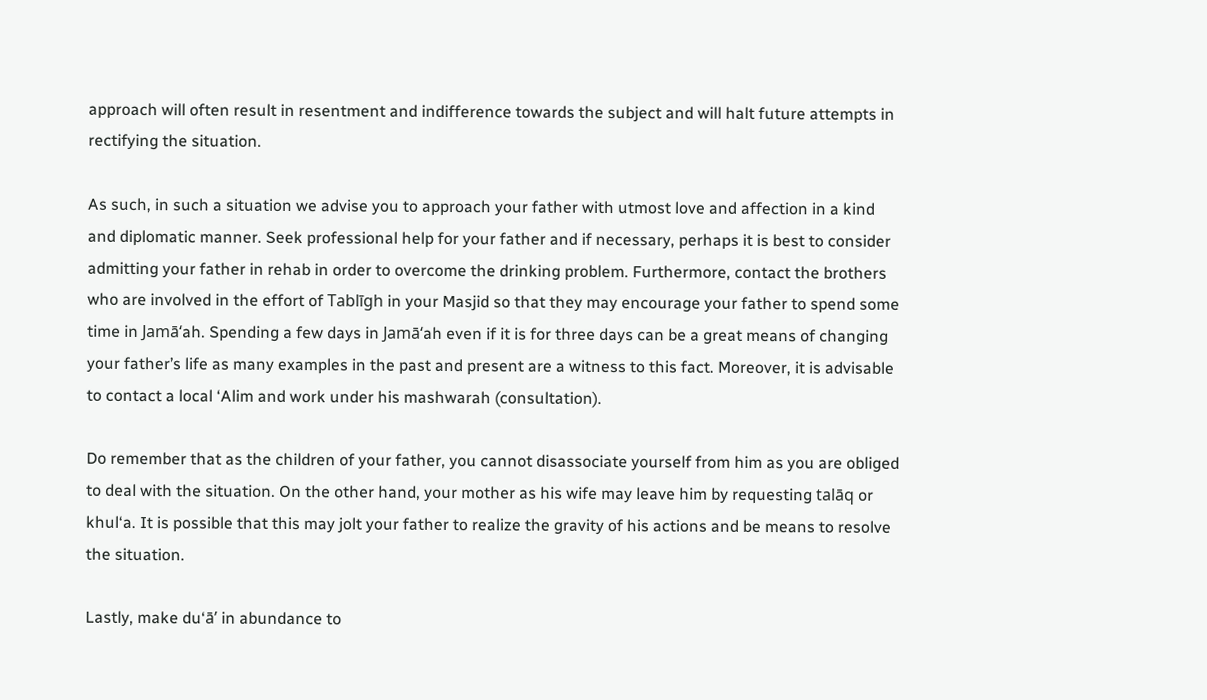approach will often result in resentment and indifference towards the subject and will halt future attempts in rectifying the situation.

As such, in such a situation we advise you to approach your father with utmost love and affection in a kind and diplomatic manner. Seek professional help for your father and if necessary, perhaps it is best to consider admitting your father in rehab in order to overcome the drinking problem. Furthermore, contact the brothers who are involved in the effort of Tablīgh in your Masjid so that they may encourage your father to spend some time in Jamā‘ah. Spending a few days in Jamā‘ah even if it is for three days can be a great means of changing your father’s life as many examples in the past and present are a witness to this fact. Moreover, it is advisable to contact a local ‘Alim and work under his mashwarah (consultation).

Do remember that as the children of your father, you cannot disassociate yourself from him as you are obliged to deal with the situation. On the other hand, your mother as his wife may leave him by requesting talāq or khul‘a. It is possible that this may jolt your father to realize the gravity of his actions and be means to resolve the situation.

Lastly, make du‘ā’ in abundance to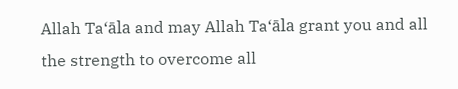Allah Ta‘āla and may Allah Ta‘āla grant you and all the strength to overcome all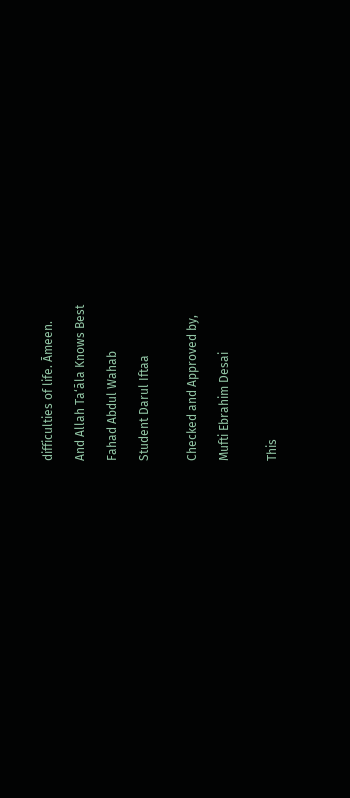difficulties of life. Āmeen.

And Allah Ta‘āla Knows Best

Fahad Abdul Wahab

Student Darul Iftaa


Checked and Approved by,

Mufti Ebrahim Desai


This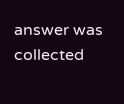answer was collected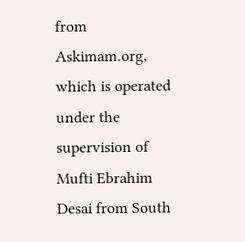from Askimam.org, which is operated under the supervision of Mufti Ebrahim Desai from South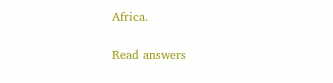Africa.

Read answers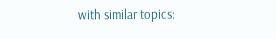with similar topics: